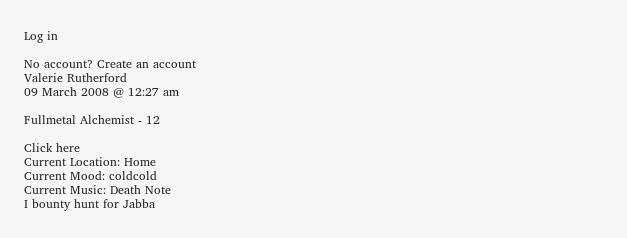Log in

No account? Create an account
Valerie Rutherford
09 March 2008 @ 12:27 am

Fullmetal Alchemist - 12

Click here
Current Location: Home
Current Mood: coldcold
Current Music: Death Note
I bounty hunt for Jabba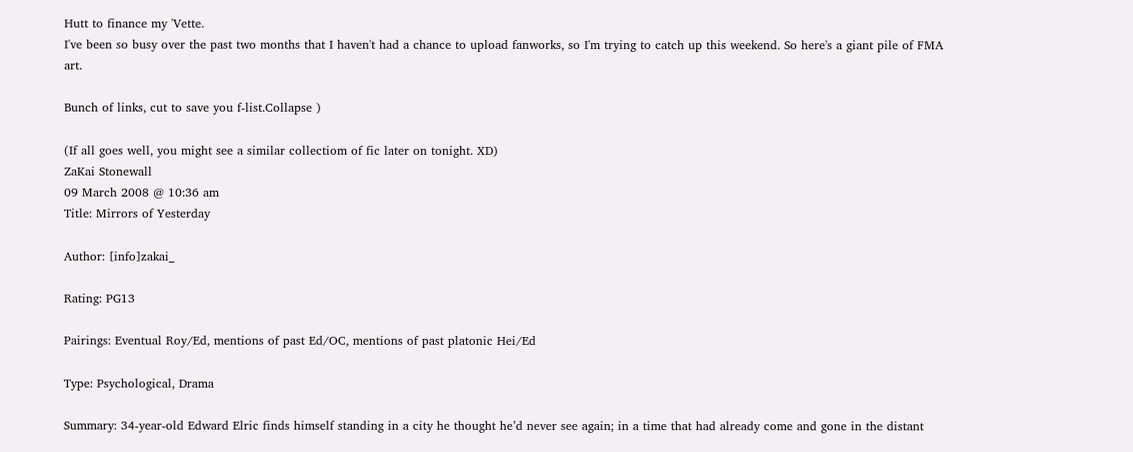Hutt to finance my 'Vette.
I've been so busy over the past two months that I haven't had a chance to upload fanworks, so I'm trying to catch up this weekend. So here's a giant pile of FMA art.

Bunch of links, cut to save you f-list.Collapse )

(If all goes well, you might see a similar collectiom of fic later on tonight. XD)
ZaKai Stonewall
09 March 2008 @ 10:36 am
Title: Mirrors of Yesterday

Author: [info]zakai_

Rating: PG13

Pairings: Eventual Roy/Ed, mentions of past Ed/OC, mentions of past platonic Hei/Ed

Type: Psychological, Drama

Summary: 34-year-old Edward Elric finds himself standing in a city he thought he’d never see again; in a time that had already come and gone in the distant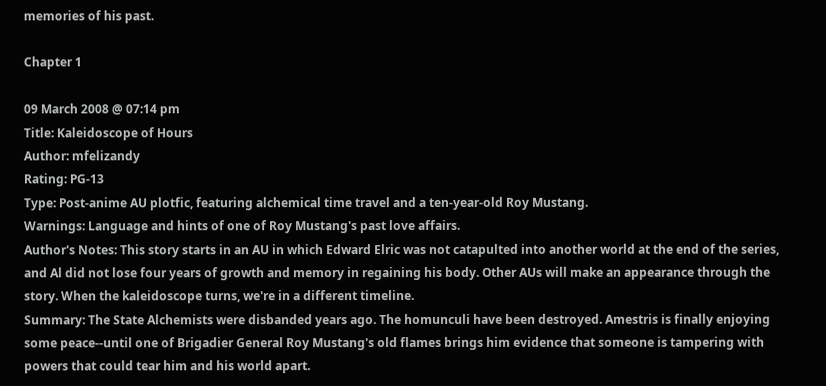memories of his past.

Chapter 1

09 March 2008 @ 07:14 pm
Title: Kaleidoscope of Hours
Author: mfelizandy
Rating: PG-13
Type: Post-anime AU plotfic, featuring alchemical time travel and a ten-year-old Roy Mustang.
Warnings: Language and hints of one of Roy Mustang's past love affairs.
Author's Notes: This story starts in an AU in which Edward Elric was not catapulted into another world at the end of the series, and Al did not lose four years of growth and memory in regaining his body. Other AUs will make an appearance through the story. When the kaleidoscope turns, we're in a different timeline.
Summary: The State Alchemists were disbanded years ago. The homunculi have been destroyed. Amestris is finally enjoying some peace--until one of Brigadier General Roy Mustang's old flames brings him evidence that someone is tampering with powers that could tear him and his world apart.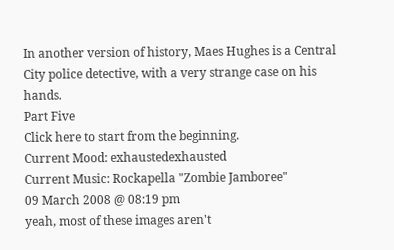In another version of history, Maes Hughes is a Central City police detective, with a very strange case on his hands.
Part Five
Click here to start from the beginning.
Current Mood: exhaustedexhausted
Current Music: Rockapella "Zombie Jamboree"
09 March 2008 @ 08:19 pm
yeah, most of these images aren't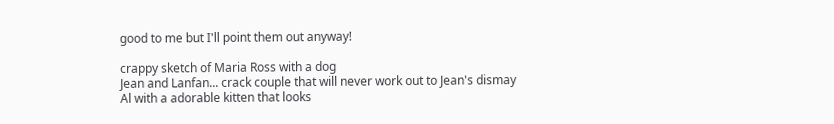good to me but I'll point them out anyway!

crappy sketch of Maria Ross with a dog
Jean and Lanfan... crack couple that will never work out to Jean's dismay
Al with a adorable kitten that looks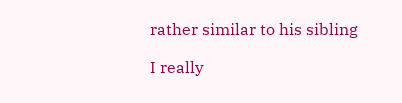rather similar to his sibling

I really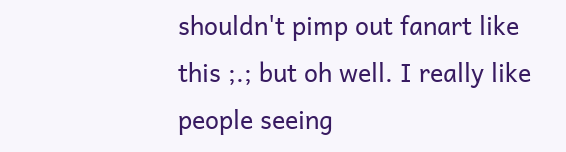shouldn't pimp out fanart like this ;.; but oh well. I really like people seeing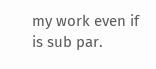my work even if is sub par.